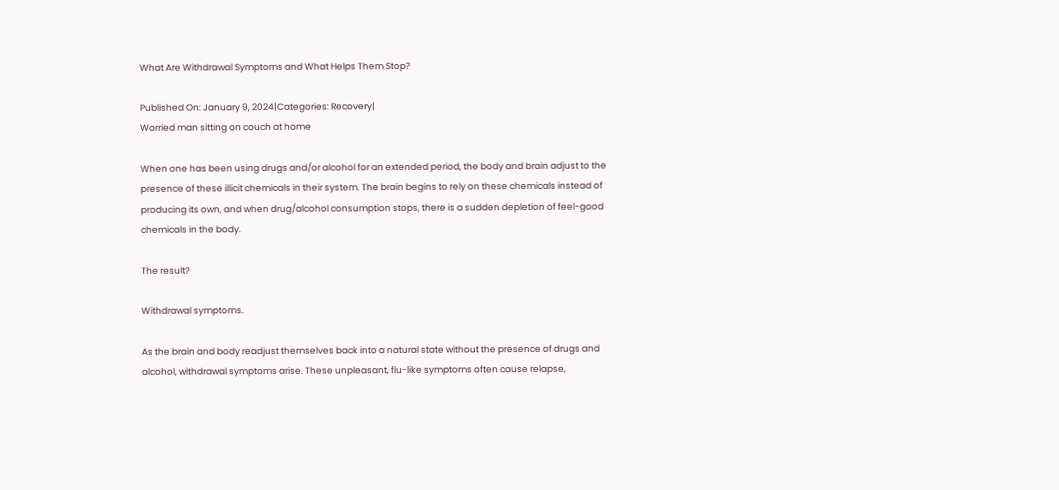What Are Withdrawal Symptoms and What Helps Them Stop?

Published On: January 9, 2024|Categories: Recovery|
Worried man sitting on couch at home

When one has been using drugs and/or alcohol for an extended period, the body and brain adjust to the presence of these illicit chemicals in their system. The brain begins to rely on these chemicals instead of producing its own, and when drug/alcohol consumption stops, there is a sudden depletion of feel-good chemicals in the body.

The result?

Withdrawal symptoms.

As the brain and body readjust themselves back into a natural state without the presence of drugs and alcohol, withdrawal symptoms arise. These unpleasant, flu-like symptoms often cause relapse,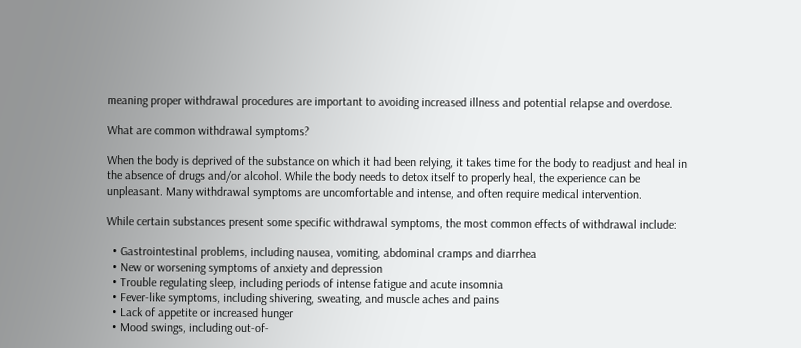meaning proper withdrawal procedures are important to avoiding increased illness and potential relapse and overdose.

What are common withdrawal symptoms?

When the body is deprived of the substance on which it had been relying, it takes time for the body to readjust and heal in the absence of drugs and/or alcohol. While the body needs to detox itself to properly heal, the experience can be unpleasant. Many withdrawal symptoms are uncomfortable and intense, and often require medical intervention.

While certain substances present some specific withdrawal symptoms, the most common effects of withdrawal include:

  • Gastrointestinal problems, including nausea, vomiting, abdominal cramps and diarrhea
  • New or worsening symptoms of anxiety and depression
  • Trouble regulating sleep, including periods of intense fatigue and acute insomnia
  • Fever-like symptoms, including shivering, sweating, and muscle aches and pains
  • Lack of appetite or increased hunger
  • Mood swings, including out-of-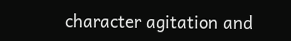character agitation and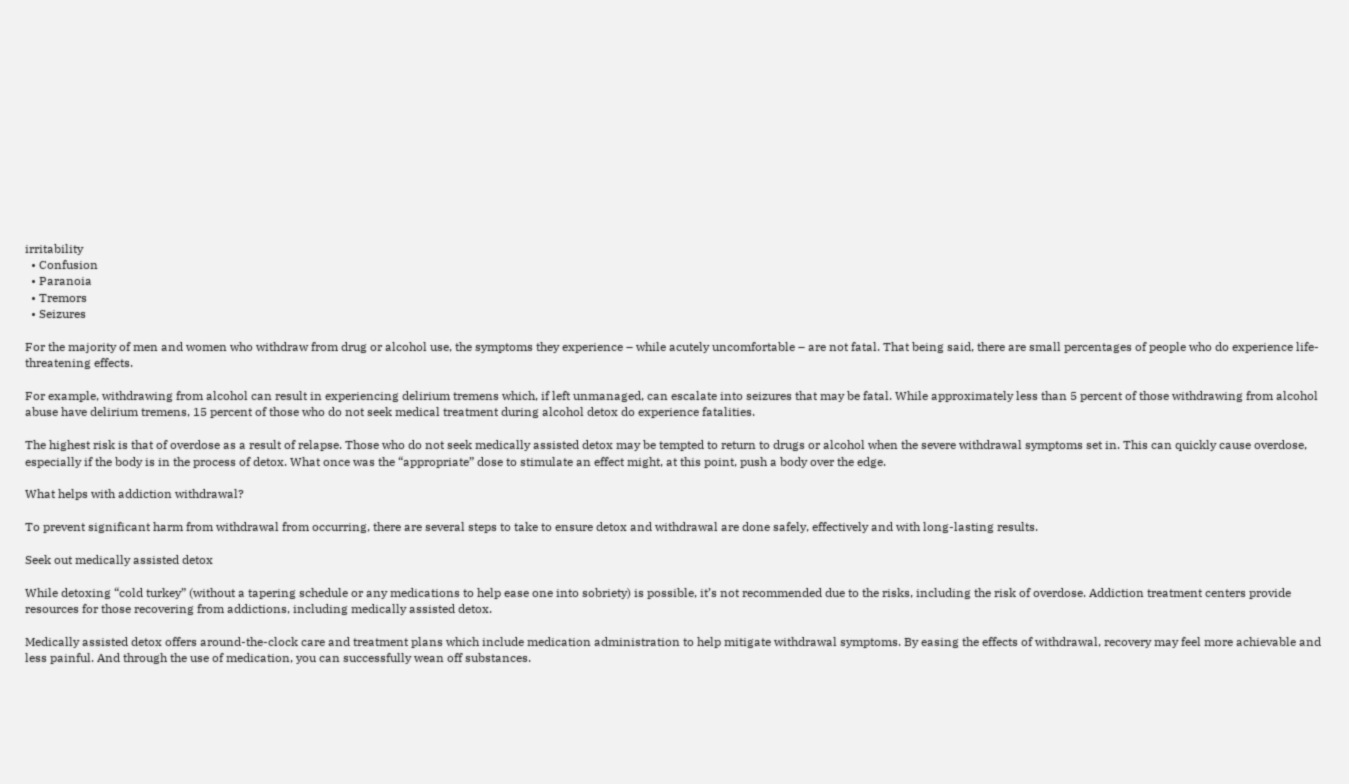irritability
  • Confusion
  • Paranoia
  • Tremors
  • Seizures

For the majority of men and women who withdraw from drug or alcohol use, the symptoms they experience – while acutely uncomfortable – are not fatal. That being said, there are small percentages of people who do experience life-threatening effects.

For example, withdrawing from alcohol can result in experiencing delirium tremens which, if left unmanaged, can escalate into seizures that may be fatal. While approximately less than 5 percent of those withdrawing from alcohol abuse have delirium tremens, 15 percent of those who do not seek medical treatment during alcohol detox do experience fatalities.

The highest risk is that of overdose as a result of relapse. Those who do not seek medically assisted detox may be tempted to return to drugs or alcohol when the severe withdrawal symptoms set in. This can quickly cause overdose, especially if the body is in the process of detox. What once was the “appropriate” dose to stimulate an effect might, at this point, push a body over the edge.

What helps with addiction withdrawal?

To prevent significant harm from withdrawal from occurring, there are several steps to take to ensure detox and withdrawal are done safely, effectively and with long-lasting results.

Seek out medically assisted detox

While detoxing “cold turkey” (without a tapering schedule or any medications to help ease one into sobriety) is possible, it’s not recommended due to the risks, including the risk of overdose. Addiction treatment centers provide resources for those recovering from addictions, including medically assisted detox.

Medically assisted detox offers around-the-clock care and treatment plans which include medication administration to help mitigate withdrawal symptoms. By easing the effects of withdrawal, recovery may feel more achievable and less painful. And through the use of medication, you can successfully wean off substances.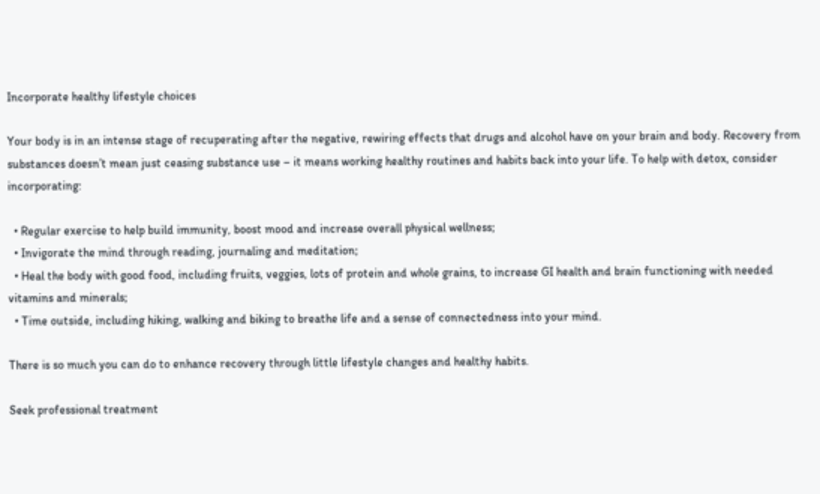Incorporate healthy lifestyle choices

Your body is in an intense stage of recuperating after the negative, rewiring effects that drugs and alcohol have on your brain and body. Recovery from substances doesn’t mean just ceasing substance use – it means working healthy routines and habits back into your life. To help with detox, consider incorporating:

  • Regular exercise to help build immunity, boost mood and increase overall physical wellness;
  • Invigorate the mind through reading, journaling and meditation;
  • Heal the body with good food, including fruits, veggies, lots of protein and whole grains, to increase GI health and brain functioning with needed vitamins and minerals;
  • Time outside, including hiking, walking and biking to breathe life and a sense of connectedness into your mind.

There is so much you can do to enhance recovery through little lifestyle changes and healthy habits.

Seek professional treatment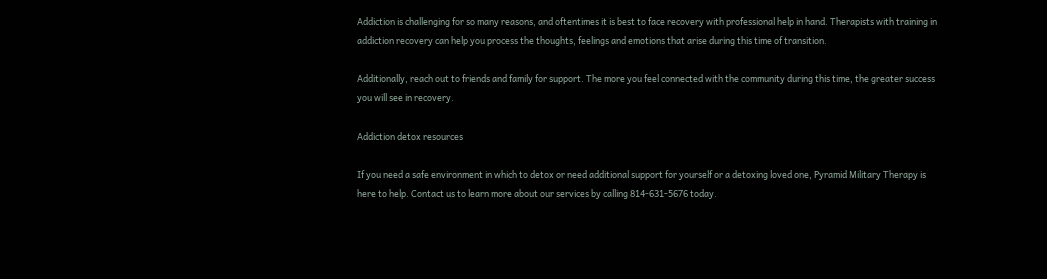Addiction is challenging for so many reasons, and oftentimes it is best to face recovery with professional help in hand. Therapists with training in addiction recovery can help you process the thoughts, feelings and emotions that arise during this time of transition.

Additionally, reach out to friends and family for support. The more you feel connected with the community during this time, the greater success you will see in recovery.

Addiction detox resources

If you need a safe environment in which to detox or need additional support for yourself or a detoxing loved one, Pyramid Military Therapy is here to help. Contact us to learn more about our services by calling 814-631-5676 today.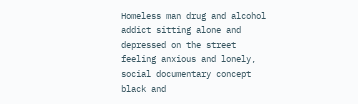Homeless man drug and alcohol addict sitting alone and depressed on the street feeling anxious and lonely, social documentary concept black and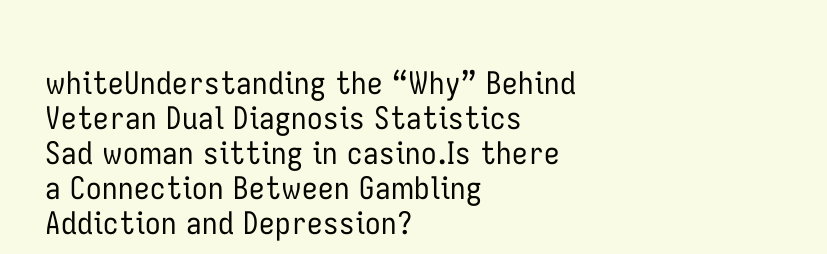whiteUnderstanding the “Why” Behind Veteran Dual Diagnosis Statistics
Sad woman sitting in casino.Is there a Connection Between Gambling Addiction and Depression?